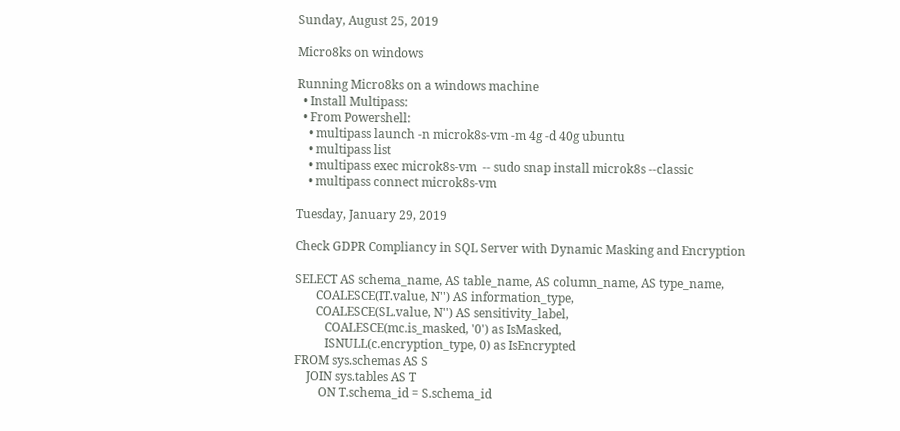Sunday, August 25, 2019

Micro8ks on windows

Running Micro8ks on a windows machine
  • Install Multipass:
  • From Powershell:
    • multipass launch -n microk8s-vm -m 4g -d 40g ubuntu
    • multipass list
    • multipass exec microk8s-vm  -- sudo snap install microk8s --classic
    • multipass connect microk8s-vm

Tuesday, January 29, 2019

Check GDPR Compliancy in SQL Server with Dynamic Masking and Encryption

SELECT AS schema_name, AS table_name, AS column_name, AS type_name,
       COALESCE(IT.value, N'') AS information_type,
       COALESCE(SL.value, N'') AS sensitivity_label,
          COALESCE(mc.is_masked, '0') as IsMasked,
          ISNULL(c.encryption_type, 0) as IsEncrypted
FROM sys.schemas AS S
    JOIN sys.tables AS T
        ON T.schema_id = S.schema_id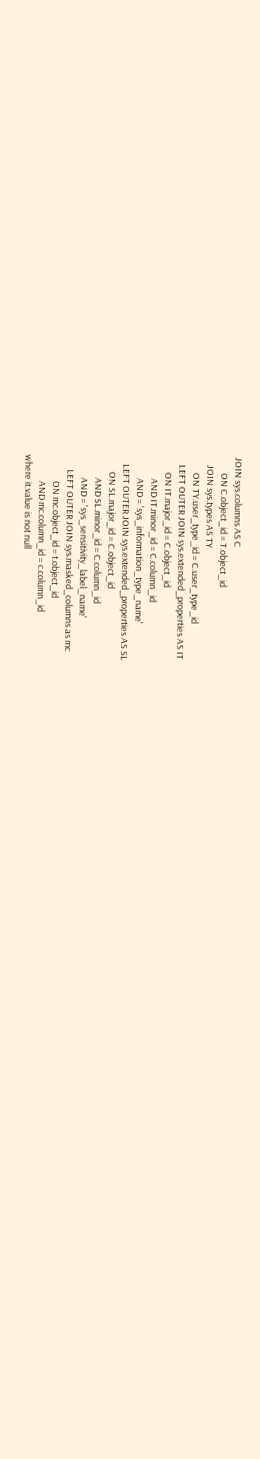JOIN sys.columns AS C
        ON C.object_id = T.object_id
    JOIN sys.types AS TY
        ON TY.user_type_id = C.user_type_id
    LEFT OUTER JOIN sys.extended_properties AS IT
        ON IT.major_id = C.object_id
           AND IT.minor_id = C.column_id
           AND = 'sys_information_type_name'
    LEFT OUTER JOIN sys.extended_properties AS SL
        ON SL.major_id = C.object_id
           AND SL.minor_id = C.column_id
           AND = 'sys_sensitivity_label_name'
       LEFT OUTER JOIN sys.masked_columns as mc
             ON mc.object_id = t.object_id
             AND mc.column_id = c.column_id
where it.value is not null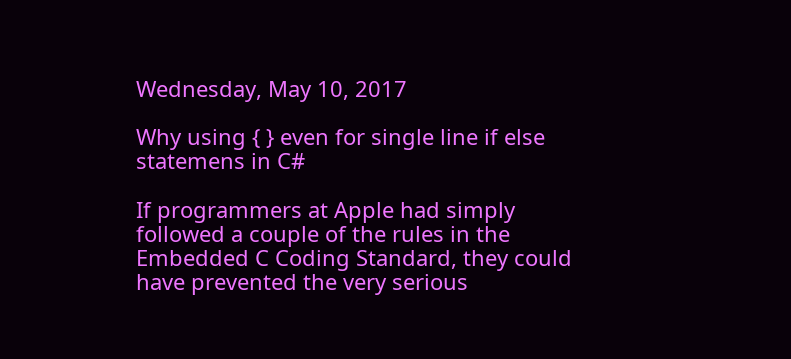Wednesday, May 10, 2017

Why using { } even for single line if else statemens in C#

If programmers at Apple had simply followed a couple of the rules in the Embedded C Coding Standard, they could have prevented the very serious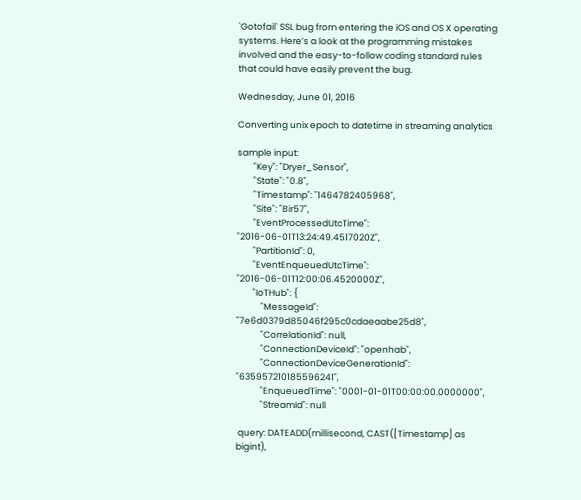`Gotofail` SSL bug from entering the iOS and OS X operating systems. Here’s a look at the programming mistakes involved and the easy-to-follow coding standard rules that could have easily prevent the bug.

Wednesday, June 01, 2016

Converting unix epoch to datetime in streaming analytics

sample input:
        "Key": "Dryer_Sensor",
        "State": "0.8",
        "Timestamp": "1464782405968",
        "Site": "Bir57",
        "EventProcessedUtcTime": "2016-06-01T13:24:49.4517020Z",
        "PartitionId": 0,
        "EventEnqueuedUtcTime": "2016-06-01T12:00:06.4520000Z",
        "IoTHub": {
            "MessageId": "7e6d0379d85046f295c0cdaeaabe25d8",
            "CorrelationId": null,
            "ConnectionDeviceId": "openhab",
            "ConnectionDeviceGenerationId": "635957210185596241",
            "EnqueuedTime": "0001-01-01T00:00:00.0000000",
            "StreamId": null

 query: DATEADD(millisecond, CAST([Timestamp] as bigint),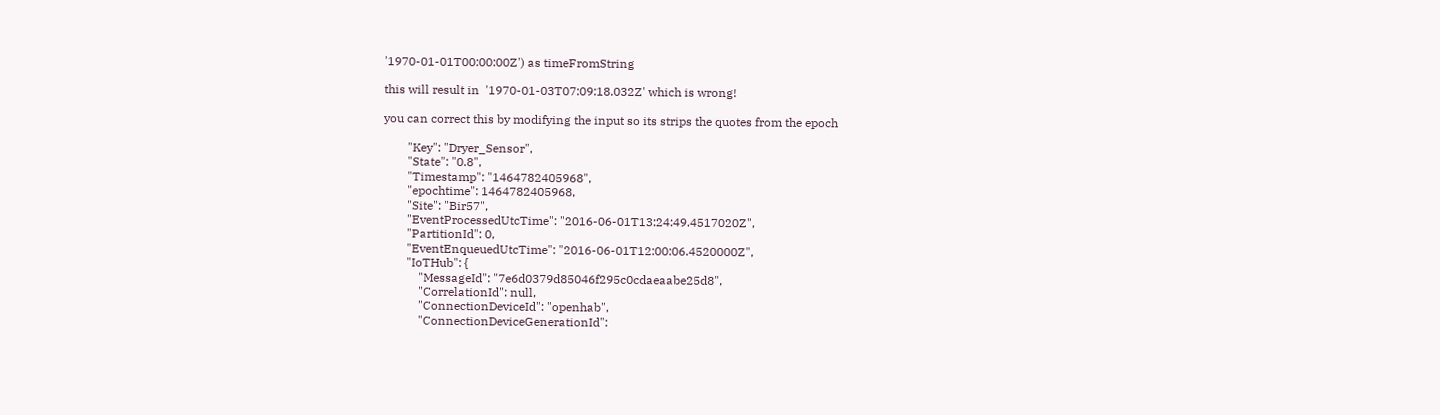'1970-01-01T00:00:00Z') as timeFromString

this will result in  '1970-01-03T07:09:18.032Z' which is wrong!

you can correct this by modifying the input so its strips the quotes from the epoch

        "Key": "Dryer_Sensor",
        "State": "0.8",
        "Timestamp": "1464782405968",
        "epochtime": 1464782405968,
        "Site": "Bir57",
        "EventProcessedUtcTime": "2016-06-01T13:24:49.4517020Z",
        "PartitionId": 0,
        "EventEnqueuedUtcTime": "2016-06-01T12:00:06.4520000Z",
        "IoTHub": {
            "MessageId": "7e6d0379d85046f295c0cdaeaabe25d8",
            "CorrelationId": null,
            "ConnectionDeviceId": "openhab",
            "ConnectionDeviceGenerationId":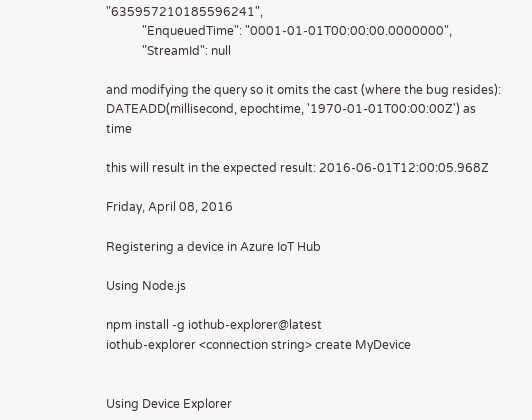"635957210185596241",
            "EnqueuedTime": "0001-01-01T00:00:00.0000000",
            "StreamId": null

and modifying the query so it omits the cast (where the bug resides):  DATEADD(millisecond, epochtime, '1970-01-01T00:00:00Z') as time

this will result in the expected result: 2016-06-01T12:00:05.968Z

Friday, April 08, 2016

Registering a device in Azure IoT Hub

Using Node.js

npm install -g iothub-explorer@latest
iothub-explorer <connection string> create MyDevice


Using Device Explorer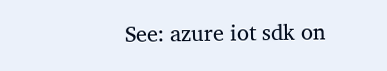See: azure iot sdk on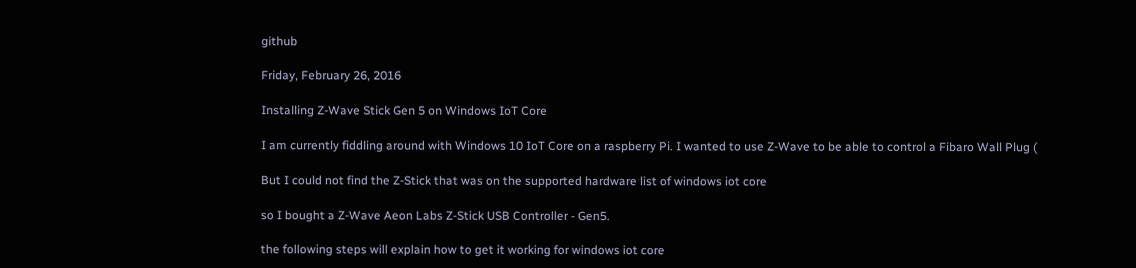github

Friday, February 26, 2016

Installing Z-Wave Stick Gen 5 on Windows IoT Core

I am currently fiddling around with Windows 10 IoT Core on a raspberry Pi. I wanted to use Z-Wave to be able to control a Fibaro Wall Plug (

But I could not find the Z-Stick that was on the supported hardware list of windows iot core

so I bought a Z-Wave Aeon Labs Z-Stick USB Controller - Gen5.

the following steps will explain how to get it working for windows iot core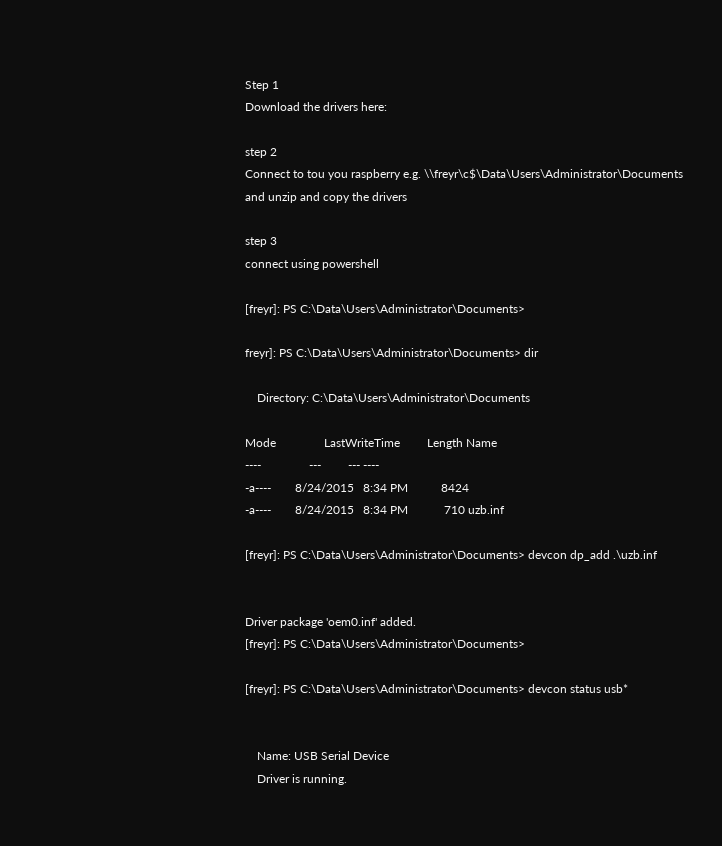Step 1
Download the drivers here:

step 2
Connect to tou you raspberry e.g. \\freyr\c$\Data\Users\Administrator\Documents
and unzip and copy the drivers

step 3
connect using powershell

[freyr]: PS C:\Data\Users\Administrator\Documents>

freyr]: PS C:\Data\Users\Administrator\Documents> dir

    Directory: C:\Data\Users\Administrator\Documents

Mode                LastWriteTime         Length Name
----                ---         --- ----
-a----        8/24/2015   8:34 PM           8424
-a----        8/24/2015   8:34 PM            710 uzb.inf

[freyr]: PS C:\Data\Users\Administrator\Documents> devcon dp_add .\uzb.inf


Driver package 'oem0.inf' added.
[freyr]: PS C:\Data\Users\Administrator\Documents>

[freyr]: PS C:\Data\Users\Administrator\Documents> devcon status usb*


    Name: USB Serial Device
    Driver is running.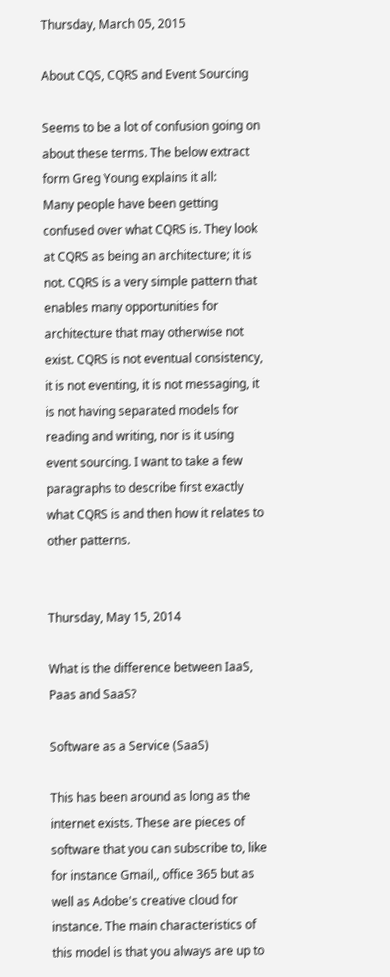Thursday, March 05, 2015

About CQS, CQRS and Event Sourcing

Seems to be a lot of confusion going on about these terms. The below extract form Greg Young explains it all:
Many people have been getting confused over what CQRS is. They look at CQRS as being an architecture; it is not. CQRS is a very simple pattern that enables many opportunities for architecture that may otherwise not exist. CQRS is not eventual consistency, it is not eventing, it is not messaging, it is not having separated models for reading and writing, nor is it using event sourcing. I want to take a few paragraphs to describe first exactly what CQRS is and then how it relates to other patterns.


Thursday, May 15, 2014

What is the difference between IaaS, Paas and SaaS?

Software as a Service (SaaS)

This has been around as long as the internet exists. These are pieces of software that you can subscribe to, like for instance Gmail,, office 365 but as well as Adobe's creative cloud for instance. The main characteristics of this model is that you always are up to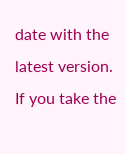date with the latest version. If you take the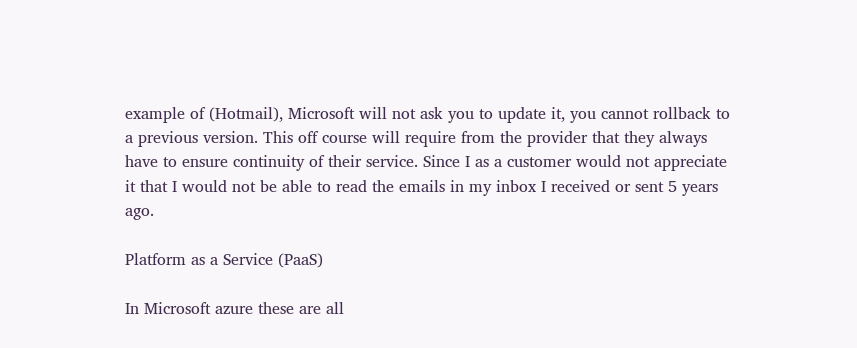example of (Hotmail), Microsoft will not ask you to update it, you cannot rollback to a previous version. This off course will require from the provider that they always have to ensure continuity of their service. Since I as a customer would not appreciate it that I would not be able to read the emails in my inbox I received or sent 5 years ago.

Platform as a Service (PaaS)

In Microsoft azure these are all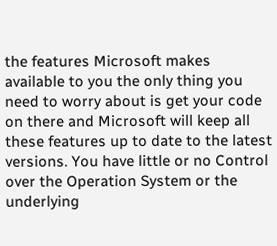the features Microsoft makes available to you the only thing you need to worry about is get your code on there and Microsoft will keep all these features up to date to the latest versions. You have little or no Control over the Operation System or the underlying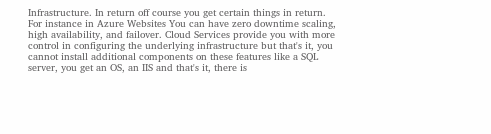Infrastructure. In return off course you get certain things in return. For instance in Azure Websites You can have zero downtime scaling, high availability, and failover. Cloud Services provide you with more control in configuring the underlying infrastructure but that's it, you cannot install additional components on these features like a SQL server, you get an OS, an IIS and that's it, there is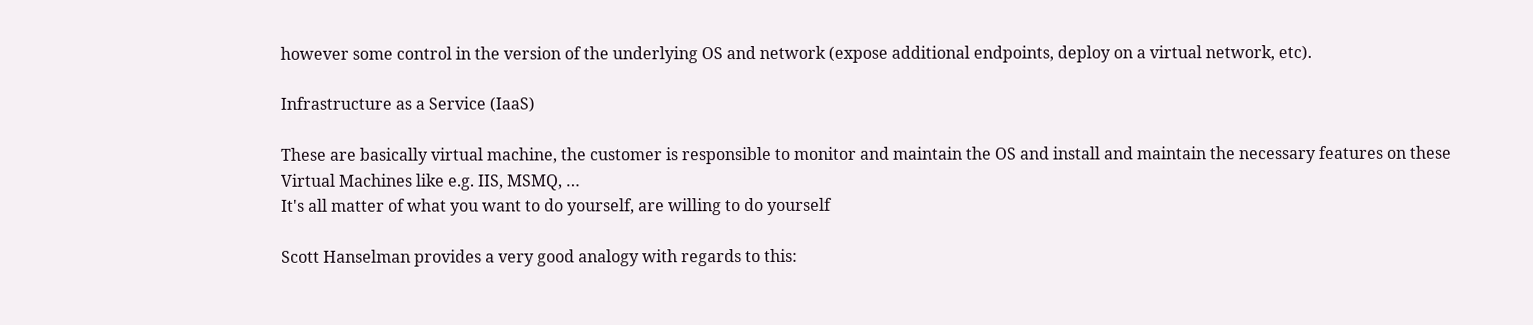however some control in the version of the underlying OS and network (expose additional endpoints, deploy on a virtual network, etc).

Infrastructure as a Service (IaaS)

These are basically virtual machine, the customer is responsible to monitor and maintain the OS and install and maintain the necessary features on these Virtual Machines like e.g. IIS, MSMQ, …
It's all matter of what you want to do yourself, are willing to do yourself

Scott Hanselman provides a very good analogy with regards to this: